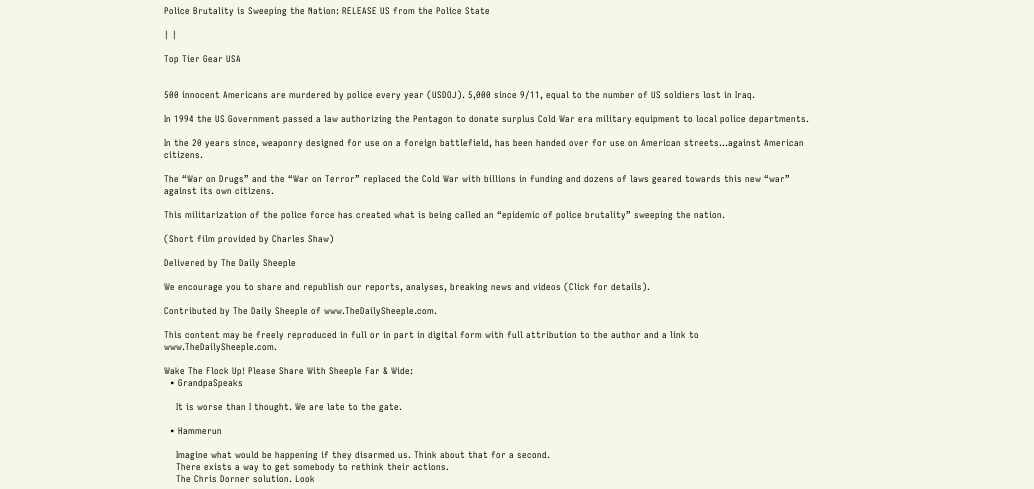Police Brutality is Sweeping the Nation: RELEASE US from the Police State

| |

Top Tier Gear USA


500 innocent Americans are murdered by police every year (USDOJ). 5,000 since 9/11, equal to the number of US soldiers lost in Iraq.

In 1994 the US Government passed a law authorizing the Pentagon to donate surplus Cold War era military equipment to local police departments.

In the 20 years since, weaponry designed for use on a foreign battlefield, has been handed over for use on American streets…against American citizens.

The “War on Drugs” and the “War on Terror” replaced the Cold War with billions in funding and dozens of laws geared towards this new “war” against its own citizens.

This militarization of the police force has created what is being called an “epidemic of police brutality” sweeping the nation.

(Short film provided by Charles Shaw)

Delivered by The Daily Sheeple

We encourage you to share and republish our reports, analyses, breaking news and videos (Click for details).

Contributed by The Daily Sheeple of www.TheDailySheeple.com.

This content may be freely reproduced in full or in part in digital form with full attribution to the author and a link to www.TheDailySheeple.com.

Wake The Flock Up! Please Share With Sheeple Far & Wide:
  • GrandpaSpeaks

    It is worse than I thought. We are late to the gate.

  • Hammerun

    Imagine what would be happening if they disarmed us. Think about that for a second.
    There exists a way to get somebody to rethink their actions.
    The Chris Dorner solution. Look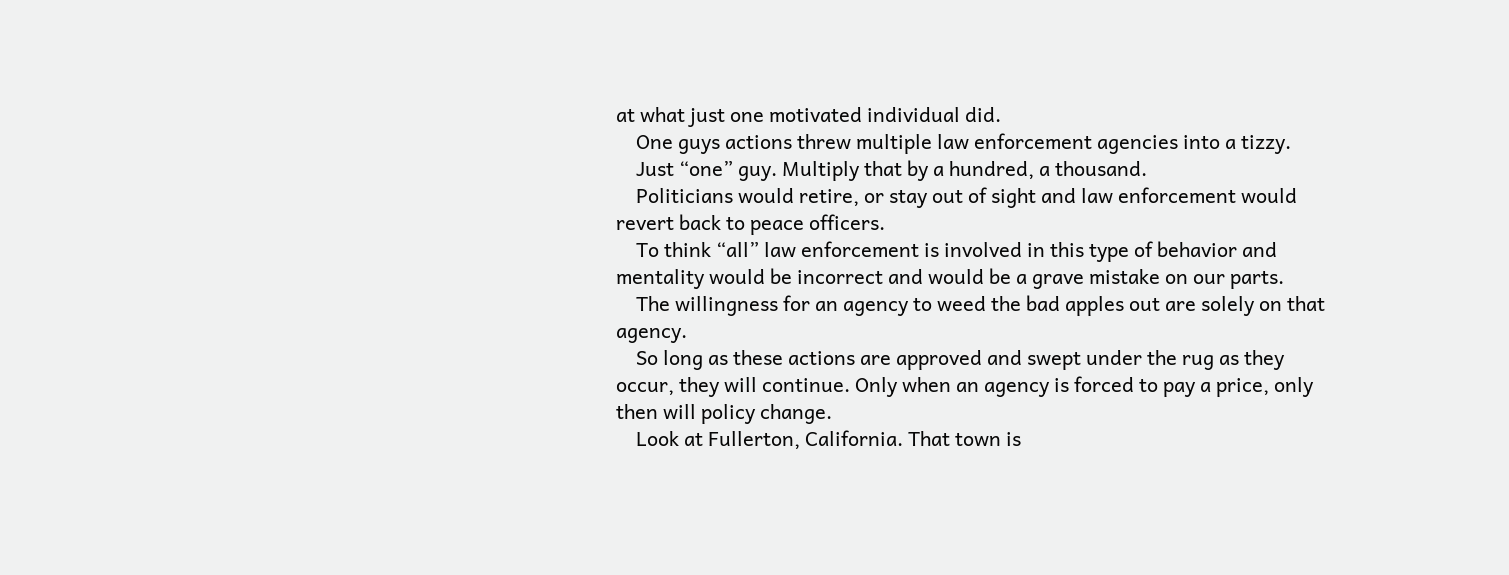at what just one motivated individual did.
    One guys actions threw multiple law enforcement agencies into a tizzy.
    Just “one” guy. Multiply that by a hundred, a thousand.
    Politicians would retire, or stay out of sight and law enforcement would revert back to peace officers.
    To think “all” law enforcement is involved in this type of behavior and mentality would be incorrect and would be a grave mistake on our parts.
    The willingness for an agency to weed the bad apples out are solely on that agency.
    So long as these actions are approved and swept under the rug as they occur, they will continue. Only when an agency is forced to pay a price, only then will policy change.
    Look at Fullerton, California. That town is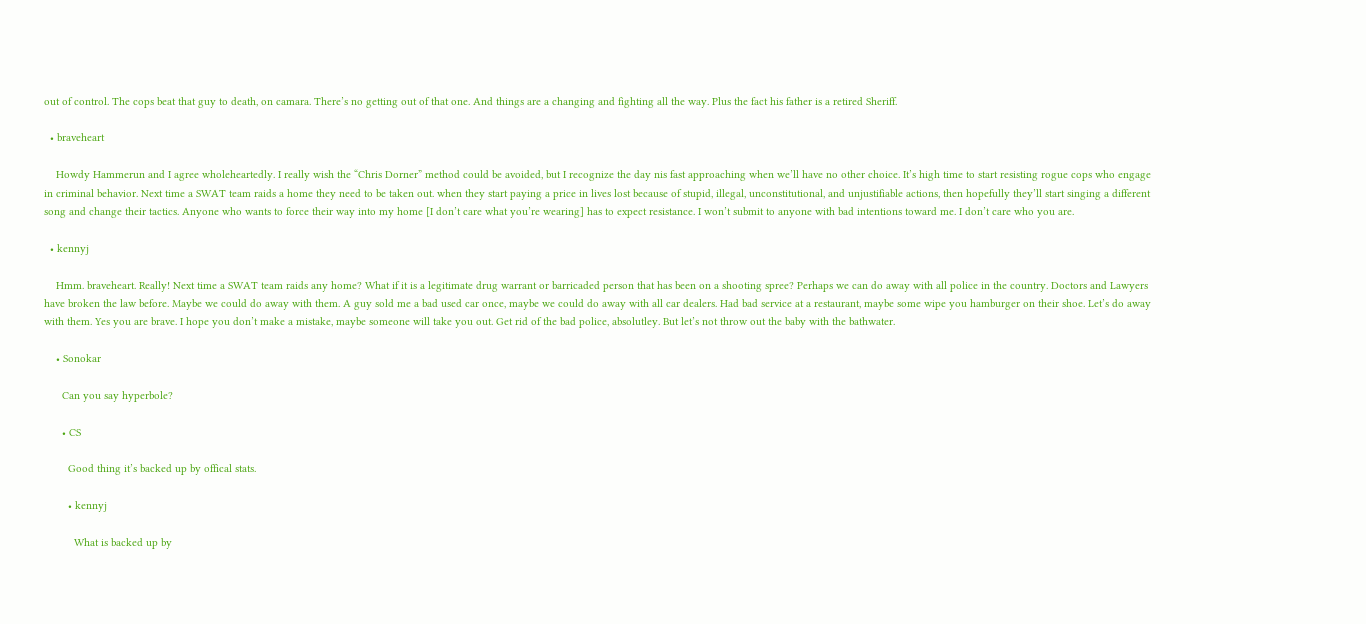out of control. The cops beat that guy to death, on camara. There’s no getting out of that one. And things are a changing and fighting all the way. Plus the fact his father is a retired Sheriff.

  • braveheart

    Howdy Hammerun and I agree wholeheartedly. I really wish the “Chris Dorner” method could be avoided, but I recognize the day nis fast approaching when we’ll have no other choice. It’s high time to start resisting rogue cops who engage in criminal behavior. Next time a SWAT team raids a home they need to be taken out. when they start paying a price in lives lost because of stupid, illegal, unconstitutional, and unjustifiable actions, then hopefully they’ll start singing a different song and change their tactics. Anyone who wants to force their way into my home [I don’t care what you’re wearing] has to expect resistance. I won’t submit to anyone with bad intentions toward me. I don’t care who you are.

  • kennyj

    Hmm. braveheart. Really! Next time a SWAT team raids any home? What if it is a legitimate drug warrant or barricaded person that has been on a shooting spree? Perhaps we can do away with all police in the country. Doctors and Lawyers have broken the law before. Maybe we could do away with them. A guy sold me a bad used car once, maybe we could do away with all car dealers. Had bad service at a restaurant, maybe some wipe you hamburger on their shoe. Let’s do away with them. Yes you are brave. I hope you don’t make a mistake, maybe someone will take you out. Get rid of the bad police, absolutley. But let’s not throw out the baby with the bathwater.

    • Sonokar

      Can you say hyperbole?

      • CS

        Good thing it’s backed up by offical stats.

        • kennyj

          What is backed up by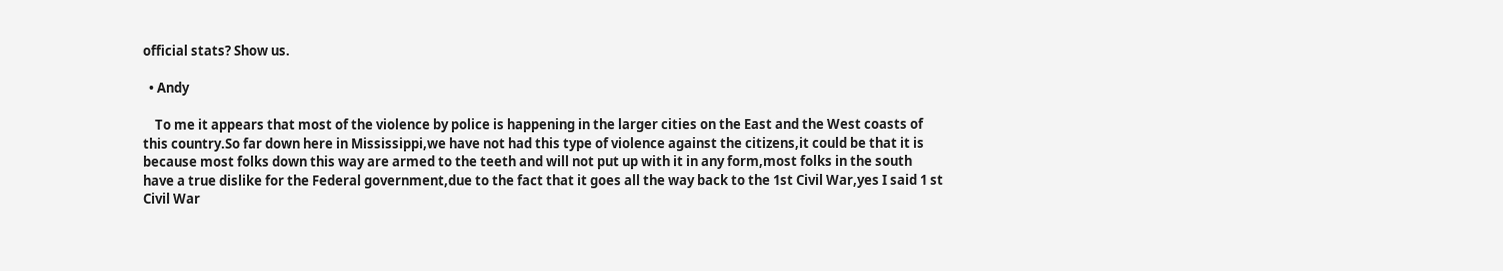official stats? Show us.

  • Andy

    To me it appears that most of the violence by police is happening in the larger cities on the East and the West coasts of this country.So far down here in Mississippi,we have not had this type of violence against the citizens,it could be that it is because most folks down this way are armed to the teeth and will not put up with it in any form,most folks in the south have a true dislike for the Federal government,due to the fact that it goes all the way back to the 1st Civil War,yes I said 1 st Civil War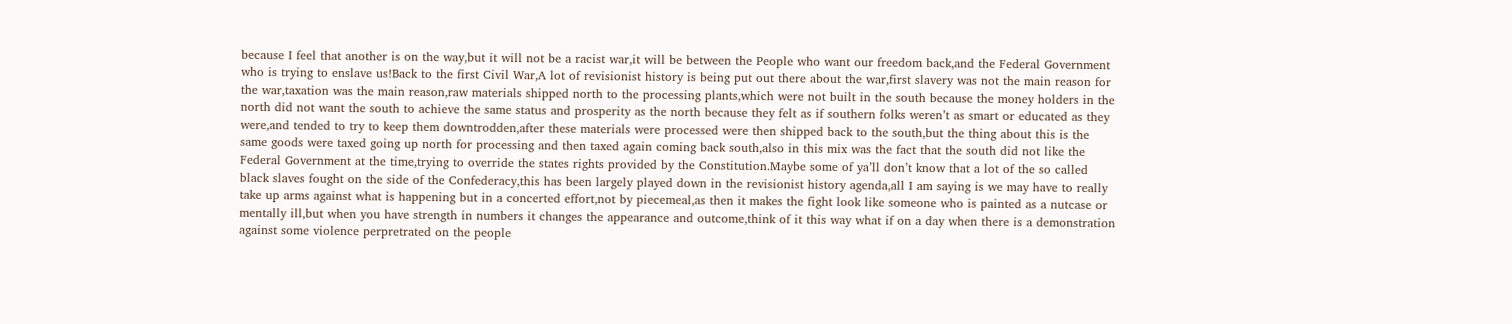because I feel that another is on the way,but it will not be a racist war,it will be between the People who want our freedom back,and the Federal Government who is trying to enslave us!Back to the first Civil War,A lot of revisionist history is being put out there about the war,first slavery was not the main reason for the war,taxation was the main reason,raw materials shipped north to the processing plants,which were not built in the south because the money holders in the north did not want the south to achieve the same status and prosperity as the north because they felt as if southern folks weren’t as smart or educated as they were,and tended to try to keep them downtrodden,after these materials were processed were then shipped back to the south,but the thing about this is the same goods were taxed going up north for processing and then taxed again coming back south,also in this mix was the fact that the south did not like the Federal Government at the time,trying to override the states rights provided by the Constitution.Maybe some of ya’ll don’t know that a lot of the so called black slaves fought on the side of the Confederacy,this has been largely played down in the revisionist history agenda,all I am saying is we may have to really take up arms against what is happening but in a concerted effort,not by piecemeal,as then it makes the fight look like someone who is painted as a nutcase or mentally ill,but when you have strength in numbers it changes the appearance and outcome,think of it this way what if on a day when there is a demonstration against some violence perpretrated on the people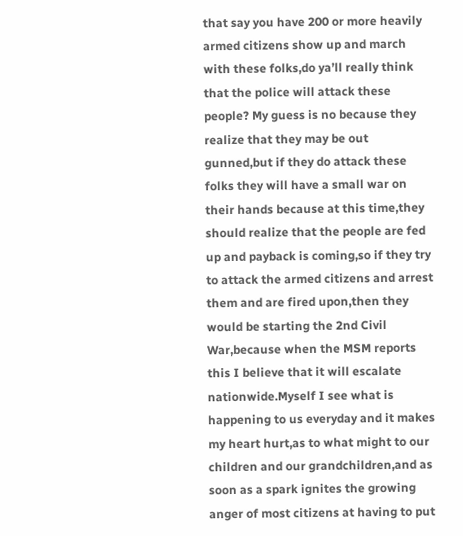that say you have 200 or more heavily armed citizens show up and march with these folks,do ya’ll really think that the police will attack these people? My guess is no because they realize that they may be out gunned,but if they do attack these folks they will have a small war on their hands because at this time,they should realize that the people are fed up and payback is coming,so if they try to attack the armed citizens and arrest them and are fired upon,then they would be starting the 2nd Civil War,because when the MSM reports this I believe that it will escalate nationwide.Myself I see what is happening to us everyday and it makes my heart hurt,as to what might to our children and our grandchildren,and as soon as a spark ignites the growing anger of most citizens at having to put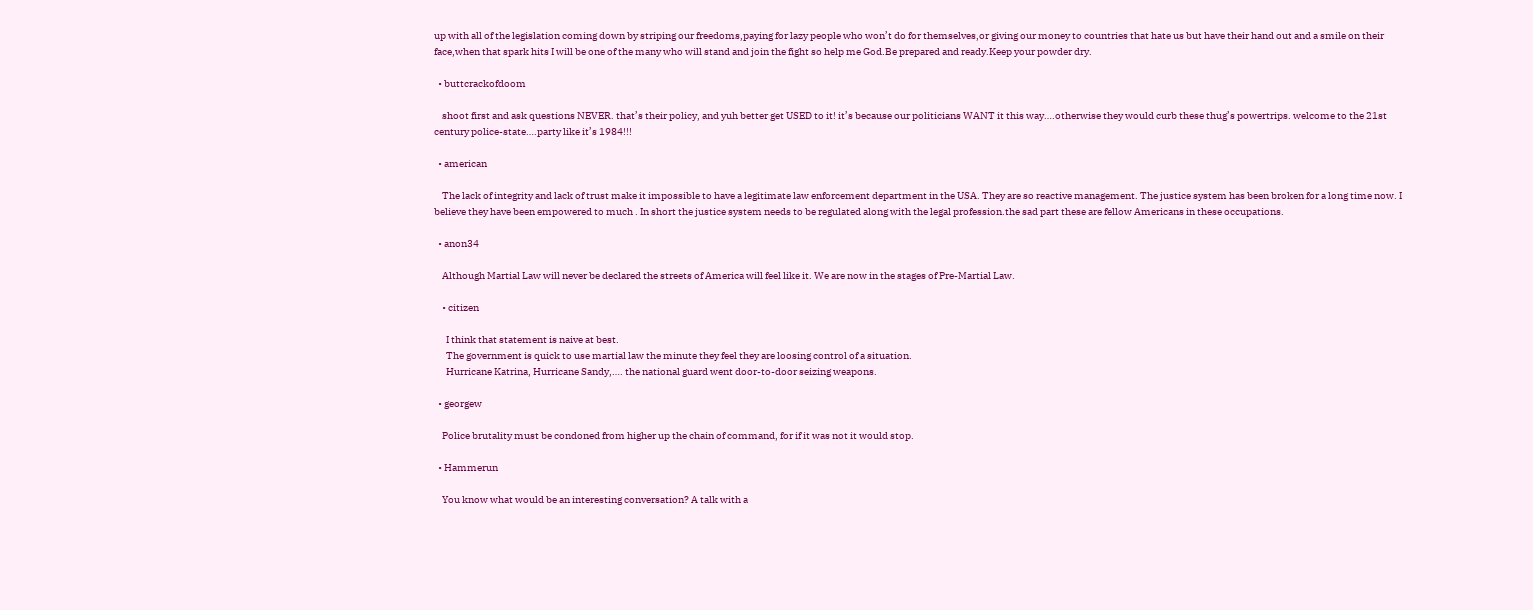up with all of the legislation coming down by striping our freedoms,paying for lazy people who won’t do for themselves,or giving our money to countries that hate us but have their hand out and a smile on their face,when that spark hits I will be one of the many who will stand and join the fight so help me God.Be prepared and ready.Keep your powder dry.

  • buttcrackofdoom

    shoot first and ask questions NEVER. that’s their policy, and yuh better get USED to it! it’s because our politicians WANT it this way….otherwise they would curb these thug’s powertrips. welcome to the 21st century police-state….party like it’s 1984!!!

  • american

    The lack of integrity and lack of trust make it impossible to have a legitimate law enforcement department in the USA. They are so reactive management. The justice system has been broken for a long time now. I believe they have been empowered to much . In short the justice system needs to be regulated along with the legal profession.the sad part these are fellow Americans in these occupations.

  • anon34

    Although Martial Law will never be declared the streets of America will feel like it. We are now in the stages of Pre-Martial Law.

    • citizen

      I think that statement is naive at best.
      The government is quick to use martial law the minute they feel they are loosing control of a situation.
      Hurricane Katrina, Hurricane Sandy,…. the national guard went door-to-door seizing weapons.

  • georgew

    Police brutality must be condoned from higher up the chain of command, for if it was not it would stop.

  • Hammerun

    You know what would be an interesting conversation? A talk with a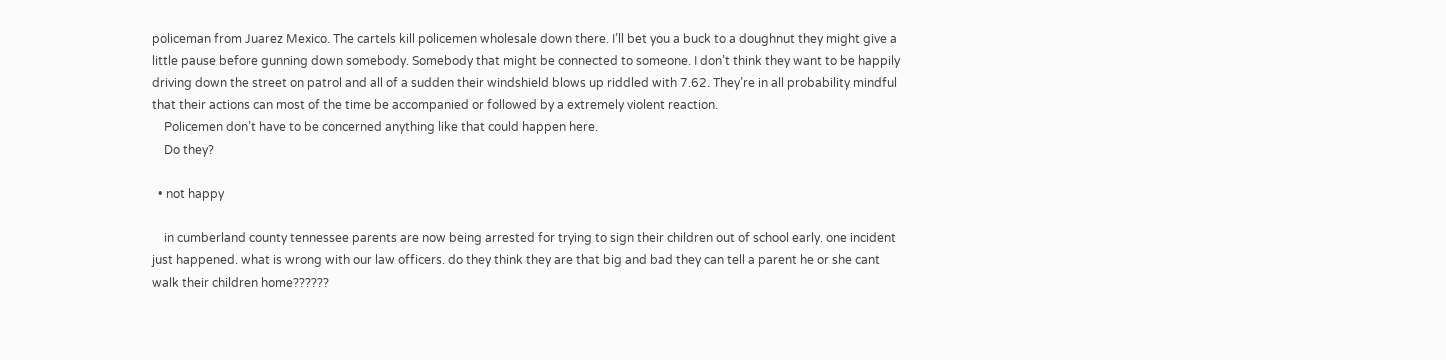policeman from Juarez Mexico. The cartels kill policemen wholesale down there. I’ll bet you a buck to a doughnut they might give a little pause before gunning down somebody. Somebody that might be connected to someone. I don’t think they want to be happily driving down the street on patrol and all of a sudden their windshield blows up riddled with 7.62. They’re in all probability mindful that their actions can most of the time be accompanied or followed by a extremely violent reaction.
    Policemen don’t have to be concerned anything like that could happen here.
    Do they?

  • not happy

    in cumberland county tennessee parents are now being arrested for trying to sign their children out of school early. one incident just happened. what is wrong with our law officers. do they think they are that big and bad they can tell a parent he or she cant walk their children home??????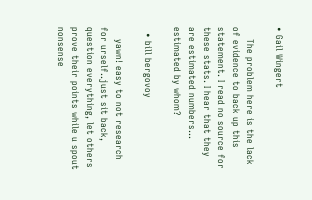• Gail Wingert

    The problem here is the lack of evidence to back up this statement. I read no source for these stats. I hear that they are estimated numbers… estimated by whom?

  • bill bergovoy

    yawn! easy to not research for urself..just sit back, question everything, let others prove their points while u spout nonsense